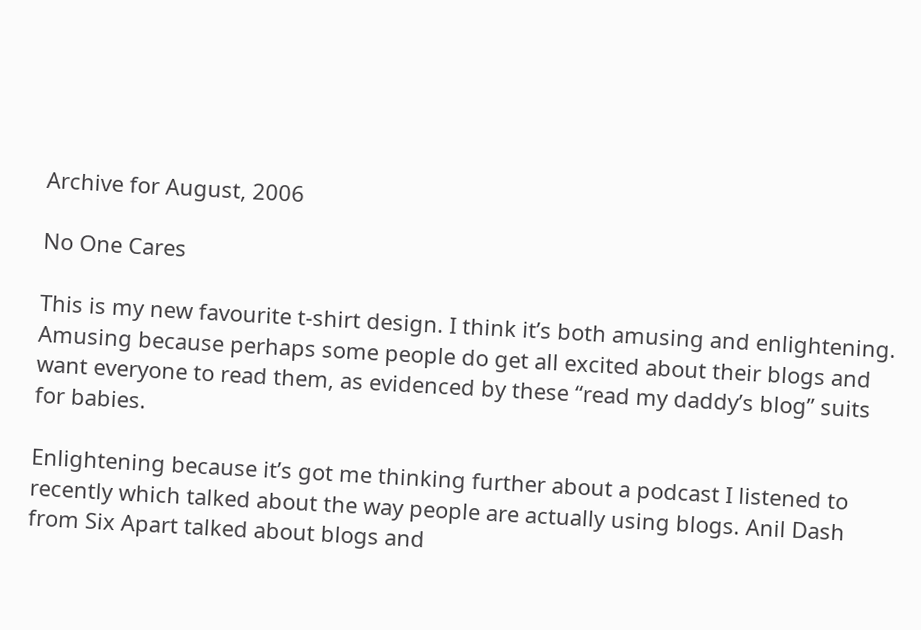Archive for August, 2006

No One Cares

This is my new favourite t-shirt design. I think it’s both amusing and enlightening. Amusing because perhaps some people do get all excited about their blogs and want everyone to read them, as evidenced by these “read my daddy’s blog” suits for babies.

Enlightening because it’s got me thinking further about a podcast I listened to recently which talked about the way people are actually using blogs. Anil Dash from Six Apart talked about blogs and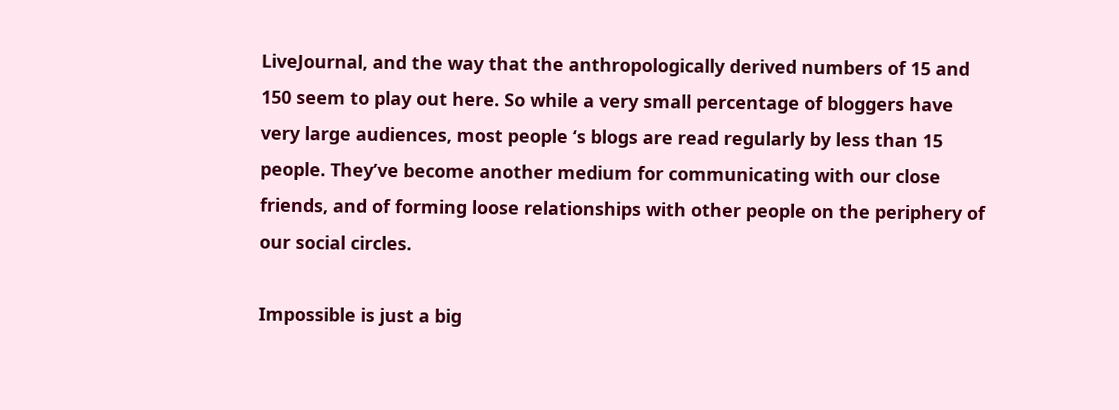LiveJournal, and the way that the anthropologically derived numbers of 15 and 150 seem to play out here. So while a very small percentage of bloggers have very large audiences, most people ‘s blogs are read regularly by less than 15 people. They’ve become another medium for communicating with our close friends, and of forming loose relationships with other people on the periphery of our social circles.

Impossible is just a big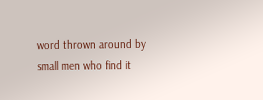word thrown around by small men who find it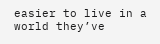easier to live in a world they’ve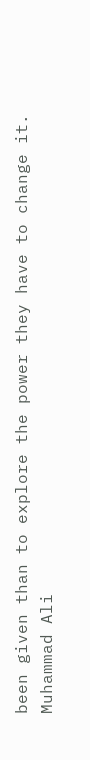been given than to explore the power they have to change it.
Muhammad Ali